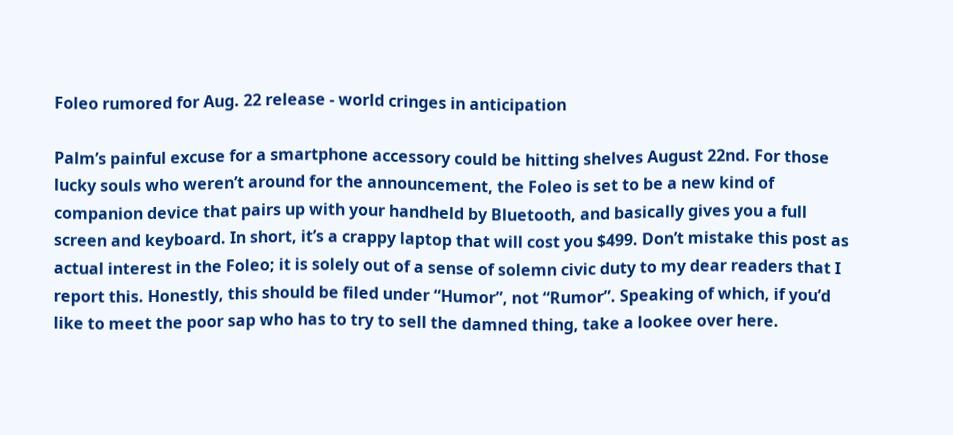Foleo rumored for Aug. 22 release - world cringes in anticipation

Palm’s painful excuse for a smartphone accessory could be hitting shelves August 22nd. For those lucky souls who weren’t around for the announcement, the Foleo is set to be a new kind of companion device that pairs up with your handheld by Bluetooth, and basically gives you a full screen and keyboard. In short, it’s a crappy laptop that will cost you $499. Don’t mistake this post as actual interest in the Foleo; it is solely out of a sense of solemn civic duty to my dear readers that I report this. Honestly, this should be filed under “Humor”, not “Rumor”. Speaking of which, if you’d like to meet the poor sap who has to try to sell the damned thing, take a lookee over here.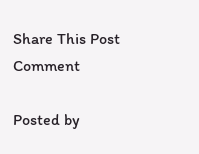Share This Post Comment

Posted by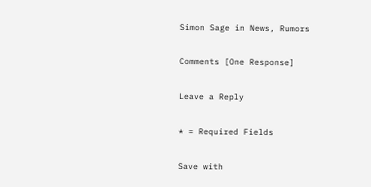Simon Sage in News, Rumors

Comments [One Response]

Leave a Reply

* = Required Fields

Save with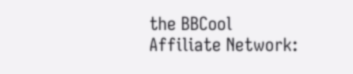the BBCool
Affiliate Network: